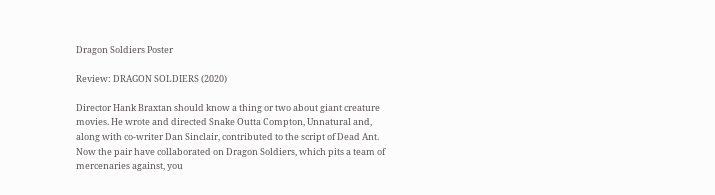Dragon Soldiers Poster

Review: DRAGON SOLDIERS (2020)

Director Hank Braxtan should know a thing or two about giant creature movies. He wrote and directed Snake Outta Compton, Unnatural and, along with co-writer Dan Sinclair, contributed to the script of Dead Ant. Now the pair have collaborated on Dragon Soldiers, which pits a team of mercenaries against, you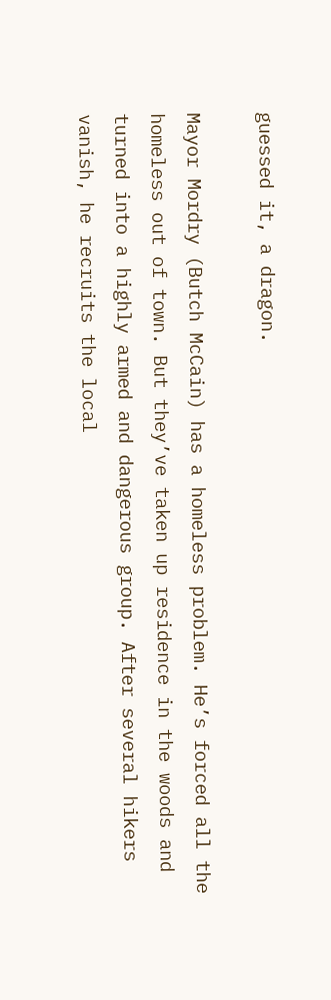guessed it, a dragon.

Mayor Mordry (Butch McCain) has a homeless problem. He’s forced all the homeless out of town. But they’ve taken up residence in the woods and turned into a highly armed and dangerous group. After several hikers vanish, he recruits the local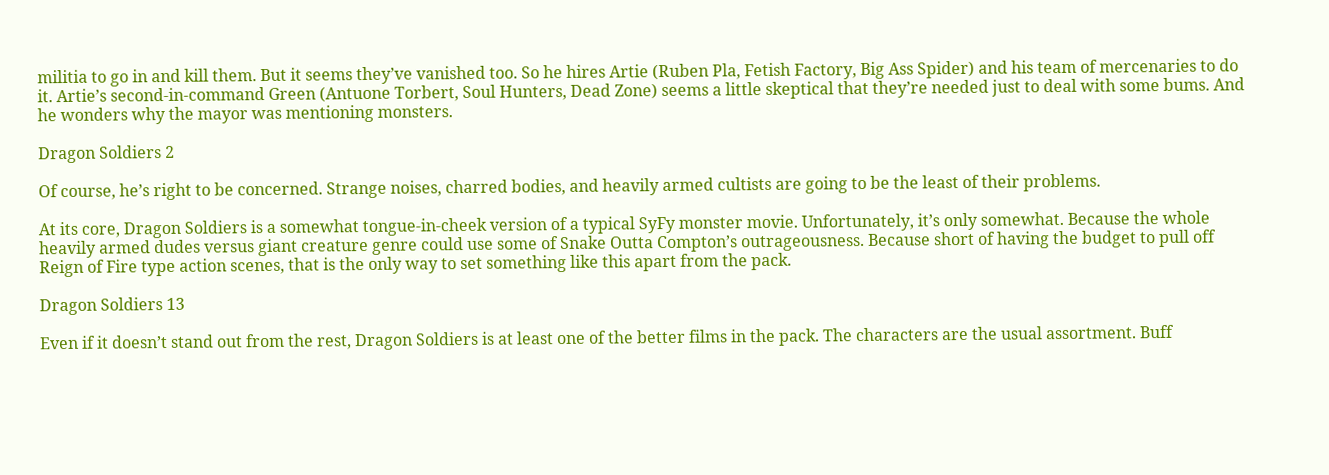militia to go in and kill them. But it seems they’ve vanished too. So he hires Artie (Ruben Pla, Fetish Factory, Big Ass Spider) and his team of mercenaries to do it. Artie’s second-in-command Green (Antuone Torbert, Soul Hunters, Dead Zone) seems a little skeptical that they’re needed just to deal with some bums. And he wonders why the mayor was mentioning monsters.

Dragon Soldiers 2

Of course, he’s right to be concerned. Strange noises, charred bodies, and heavily armed cultists are going to be the least of their problems.

At its core, Dragon Soldiers is a somewhat tongue-in-cheek version of a typical SyFy monster movie. Unfortunately, it’s only somewhat. Because the whole heavily armed dudes versus giant creature genre could use some of Snake Outta Compton’s outrageousness. Because short of having the budget to pull off Reign of Fire type action scenes, that is the only way to set something like this apart from the pack.

Dragon Soldiers 13

Even if it doesn’t stand out from the rest, Dragon Soldiers is at least one of the better films in the pack. The characters are the usual assortment. Buff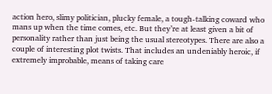action hero, slimy politician, plucky female, a tough-talking coward who mans up when the time comes, etc. But they’re at least given a bit of personality rather than just being the usual stereotypes. There are also a couple of interesting plot twists. That includes an undeniably heroic, if extremely improbable, means of taking care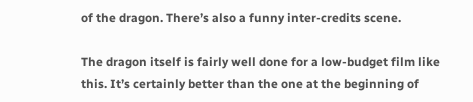of the dragon. There’s also a funny inter-credits scene.

The dragon itself is fairly well done for a low-budget film like this. It’s certainly better than the one at the beginning of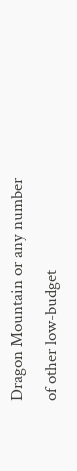Dragon Mountain or any number of other low-budget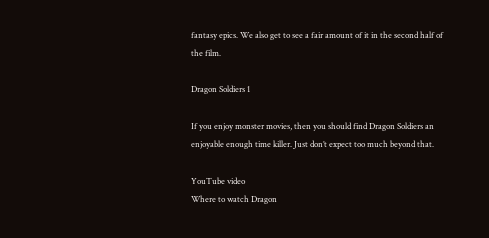fantasy epics. We also get to see a fair amount of it in the second half of the film.

Dragon Soldiers 1

If you enjoy monster movies, then you should find Dragon Soldiers an enjoyable enough time killer. Just don’t expect too much beyond that.

YouTube video
Where to watch Dragon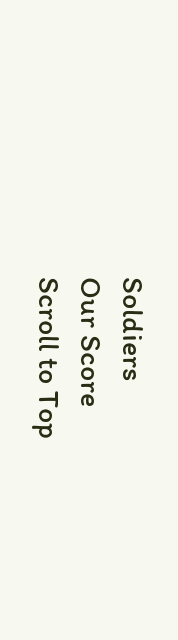Soldiers
Our Score
Scroll to Top